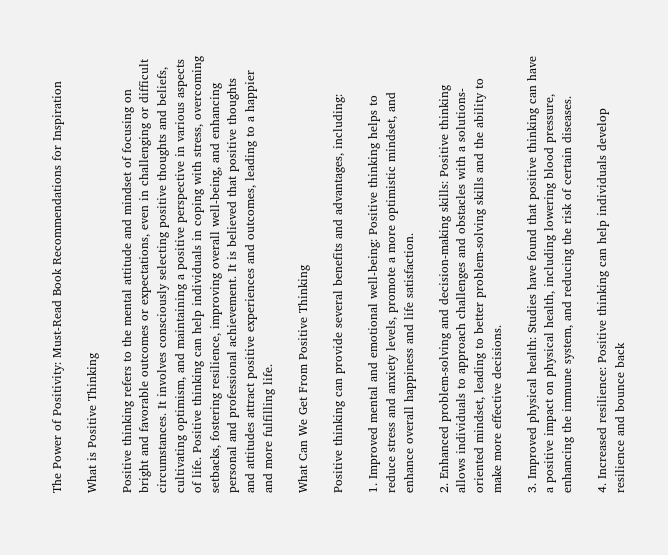The Power of Positivity: Must-Read Book Recommendations for Inspiration

What is Positive Thinking

Positive thinking refers to the mental attitude and mindset of focusing on bright and favorable outcomes or expectations, even in challenging or difficult circumstances. It involves consciously selecting positive thoughts and beliefs, cultivating optimism, and maintaining a positive perspective in various aspects of life. Positive thinking can help individuals in coping with stress, overcoming setbacks, fostering resilience, improving overall well-being, and enhancing personal and professional achievement. It is believed that positive thoughts and attitudes attract positive experiences and outcomes, leading to a happier and more fulfilling life.

What Can We Get From Positive Thinking

Positive thinking can provide several benefits and advantages, including:

1. Improved mental and emotional well-being: Positive thinking helps to reduce stress and anxiety levels, promote a more optimistic mindset, and enhance overall happiness and life satisfaction.

2. Enhanced problem-solving and decision-making skills: Positive thinking allows individuals to approach challenges and obstacles with a solutions-oriented mindset, leading to better problem-solving skills and the ability to make more effective decisions.

3. Improved physical health: Studies have found that positive thinking can have a positive impact on physical health, including lowering blood pressure, enhancing the immune system, and reducing the risk of certain diseases.

4. Increased resilience: Positive thinking can help individuals develop resilience and bounce back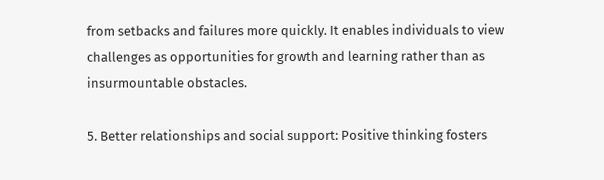from setbacks and failures more quickly. It enables individuals to view challenges as opportunities for growth and learning rather than as insurmountable obstacles.

5. Better relationships and social support: Positive thinking fosters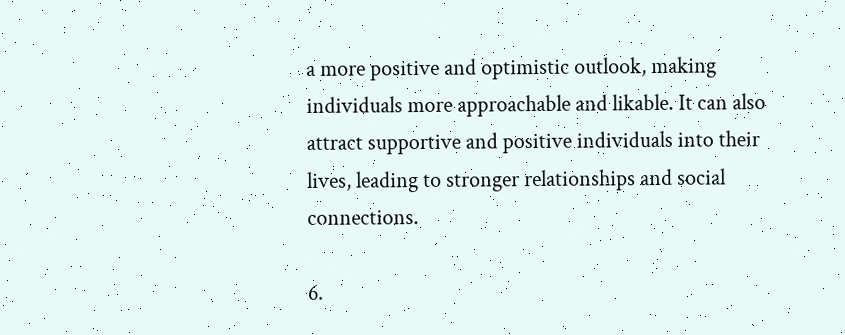a more positive and optimistic outlook, making individuals more approachable and likable. It can also attract supportive and positive individuals into their lives, leading to stronger relationships and social connections.

6.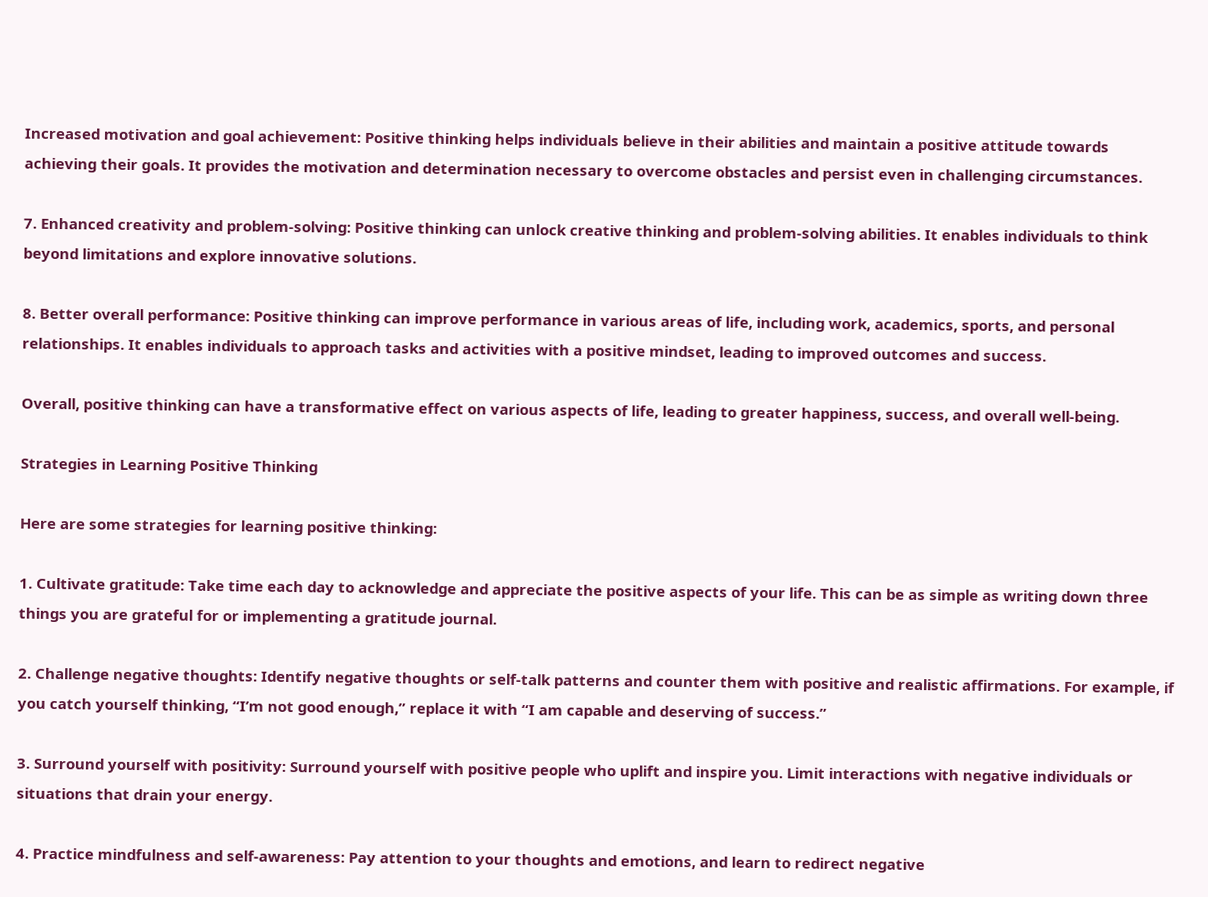Increased motivation and goal achievement: Positive thinking helps individuals believe in their abilities and maintain a positive attitude towards achieving their goals. It provides the motivation and determination necessary to overcome obstacles and persist even in challenging circumstances.

7. Enhanced creativity and problem-solving: Positive thinking can unlock creative thinking and problem-solving abilities. It enables individuals to think beyond limitations and explore innovative solutions.

8. Better overall performance: Positive thinking can improve performance in various areas of life, including work, academics, sports, and personal relationships. It enables individuals to approach tasks and activities with a positive mindset, leading to improved outcomes and success.

Overall, positive thinking can have a transformative effect on various aspects of life, leading to greater happiness, success, and overall well-being.

Strategies in Learning Positive Thinking

Here are some strategies for learning positive thinking:

1. Cultivate gratitude: Take time each day to acknowledge and appreciate the positive aspects of your life. This can be as simple as writing down three things you are grateful for or implementing a gratitude journal.

2. Challenge negative thoughts: Identify negative thoughts or self-talk patterns and counter them with positive and realistic affirmations. For example, if you catch yourself thinking, “I’m not good enough,” replace it with “I am capable and deserving of success.”

3. Surround yourself with positivity: Surround yourself with positive people who uplift and inspire you. Limit interactions with negative individuals or situations that drain your energy.

4. Practice mindfulness and self-awareness: Pay attention to your thoughts and emotions, and learn to redirect negative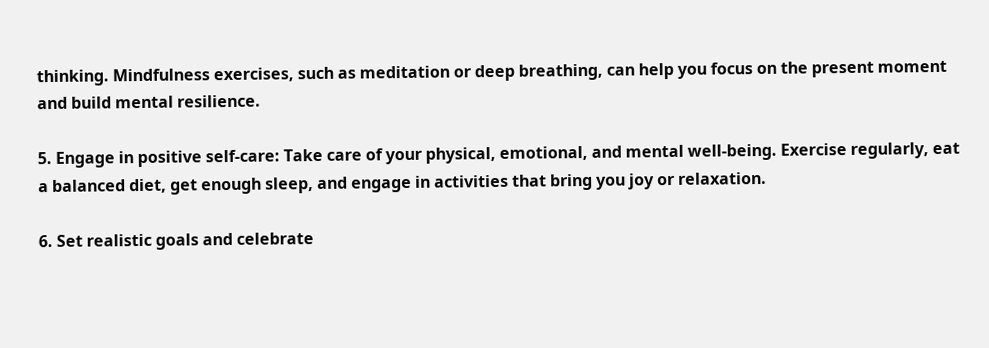thinking. Mindfulness exercises, such as meditation or deep breathing, can help you focus on the present moment and build mental resilience.

5. Engage in positive self-care: Take care of your physical, emotional, and mental well-being. Exercise regularly, eat a balanced diet, get enough sleep, and engage in activities that bring you joy or relaxation.

6. Set realistic goals and celebrate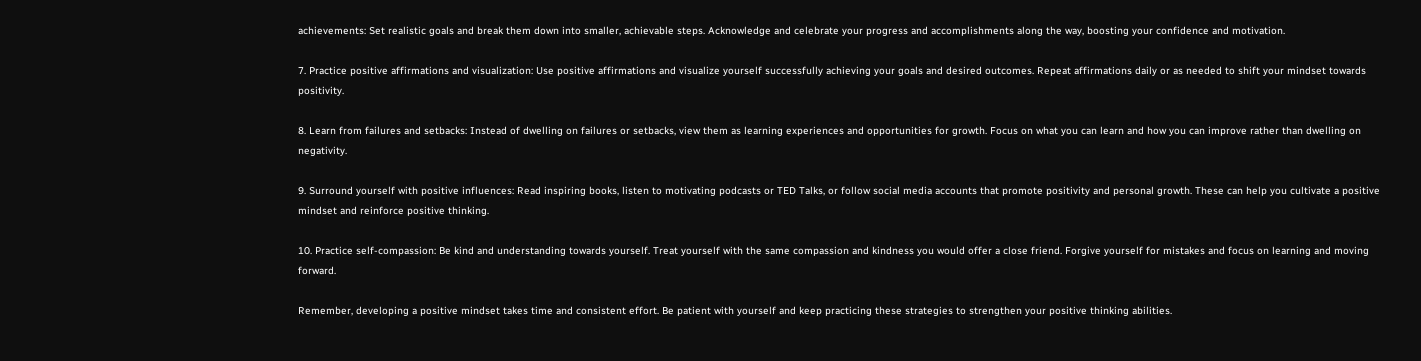achievements: Set realistic goals and break them down into smaller, achievable steps. Acknowledge and celebrate your progress and accomplishments along the way, boosting your confidence and motivation.

7. Practice positive affirmations and visualization: Use positive affirmations and visualize yourself successfully achieving your goals and desired outcomes. Repeat affirmations daily or as needed to shift your mindset towards positivity.

8. Learn from failures and setbacks: Instead of dwelling on failures or setbacks, view them as learning experiences and opportunities for growth. Focus on what you can learn and how you can improve rather than dwelling on negativity.

9. Surround yourself with positive influences: Read inspiring books, listen to motivating podcasts or TED Talks, or follow social media accounts that promote positivity and personal growth. These can help you cultivate a positive mindset and reinforce positive thinking.

10. Practice self-compassion: Be kind and understanding towards yourself. Treat yourself with the same compassion and kindness you would offer a close friend. Forgive yourself for mistakes and focus on learning and moving forward.

Remember, developing a positive mindset takes time and consistent effort. Be patient with yourself and keep practicing these strategies to strengthen your positive thinking abilities.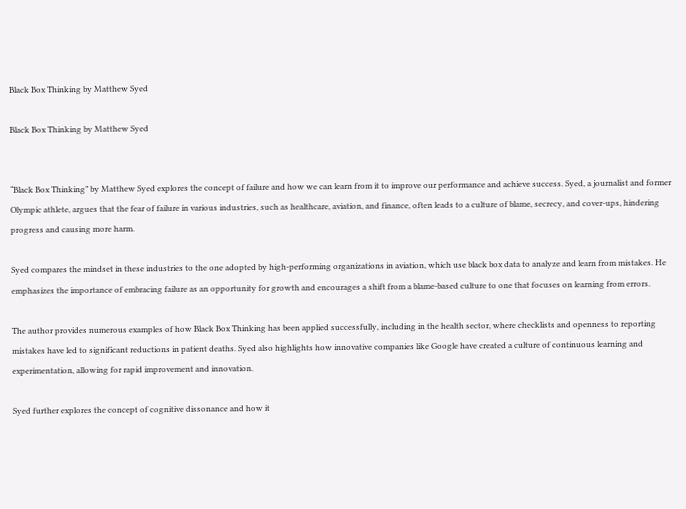Black Box Thinking by Matthew Syed

Black Box Thinking by Matthew Syed


“Black Box Thinking” by Matthew Syed explores the concept of failure and how we can learn from it to improve our performance and achieve success. Syed, a journalist and former Olympic athlete, argues that the fear of failure in various industries, such as healthcare, aviation, and finance, often leads to a culture of blame, secrecy, and cover-ups, hindering progress and causing more harm.

Syed compares the mindset in these industries to the one adopted by high-performing organizations in aviation, which use black box data to analyze and learn from mistakes. He emphasizes the importance of embracing failure as an opportunity for growth and encourages a shift from a blame-based culture to one that focuses on learning from errors.

The author provides numerous examples of how Black Box Thinking has been applied successfully, including in the health sector, where checklists and openness to reporting mistakes have led to significant reductions in patient deaths. Syed also highlights how innovative companies like Google have created a culture of continuous learning and experimentation, allowing for rapid improvement and innovation.

Syed further explores the concept of cognitive dissonance and how it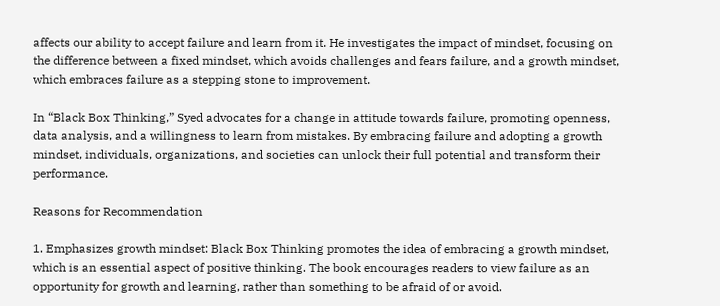affects our ability to accept failure and learn from it. He investigates the impact of mindset, focusing on the difference between a fixed mindset, which avoids challenges and fears failure, and a growth mindset, which embraces failure as a stepping stone to improvement.

In “Black Box Thinking,” Syed advocates for a change in attitude towards failure, promoting openness, data analysis, and a willingness to learn from mistakes. By embracing failure and adopting a growth mindset, individuals, organizations, and societies can unlock their full potential and transform their performance.

Reasons for Recommendation

1. Emphasizes growth mindset: Black Box Thinking promotes the idea of embracing a growth mindset, which is an essential aspect of positive thinking. The book encourages readers to view failure as an opportunity for growth and learning, rather than something to be afraid of or avoid.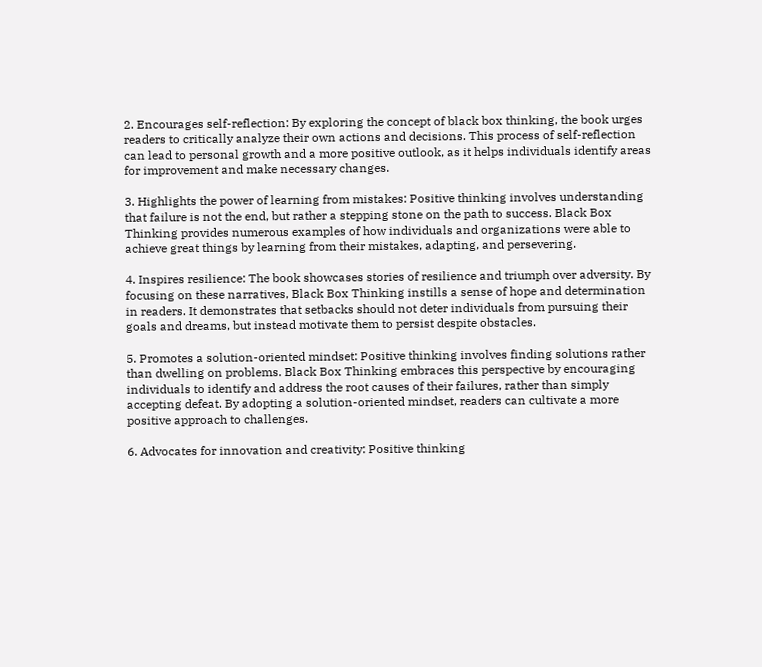2. Encourages self-reflection: By exploring the concept of black box thinking, the book urges readers to critically analyze their own actions and decisions. This process of self-reflection can lead to personal growth and a more positive outlook, as it helps individuals identify areas for improvement and make necessary changes.

3. Highlights the power of learning from mistakes: Positive thinking involves understanding that failure is not the end, but rather a stepping stone on the path to success. Black Box Thinking provides numerous examples of how individuals and organizations were able to achieve great things by learning from their mistakes, adapting, and persevering.

4. Inspires resilience: The book showcases stories of resilience and triumph over adversity. By focusing on these narratives, Black Box Thinking instills a sense of hope and determination in readers. It demonstrates that setbacks should not deter individuals from pursuing their goals and dreams, but instead motivate them to persist despite obstacles.

5. Promotes a solution-oriented mindset: Positive thinking involves finding solutions rather than dwelling on problems. Black Box Thinking embraces this perspective by encouraging individuals to identify and address the root causes of their failures, rather than simply accepting defeat. By adopting a solution-oriented mindset, readers can cultivate a more positive approach to challenges.

6. Advocates for innovation and creativity: Positive thinking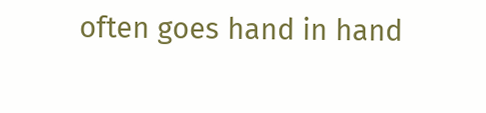often goes hand in hand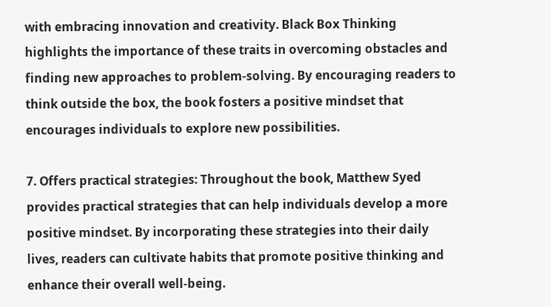with embracing innovation and creativity. Black Box Thinking highlights the importance of these traits in overcoming obstacles and finding new approaches to problem-solving. By encouraging readers to think outside the box, the book fosters a positive mindset that encourages individuals to explore new possibilities.

7. Offers practical strategies: Throughout the book, Matthew Syed provides practical strategies that can help individuals develop a more positive mindset. By incorporating these strategies into their daily lives, readers can cultivate habits that promote positive thinking and enhance their overall well-being.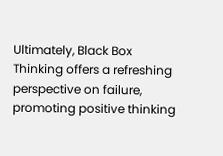Ultimately, Black Box Thinking offers a refreshing perspective on failure, promoting positive thinking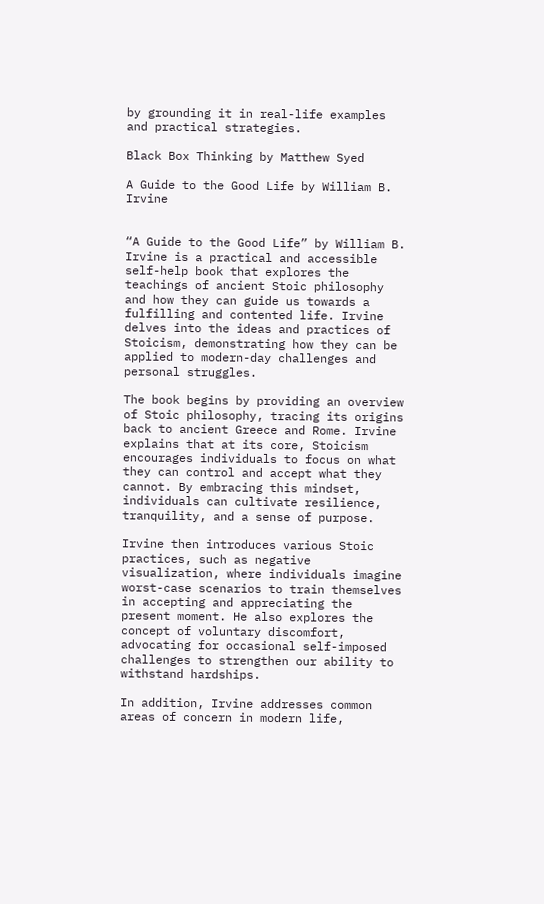by grounding it in real-life examples and practical strategies.

Black Box Thinking by Matthew Syed

A Guide to the Good Life by William B. Irvine


“A Guide to the Good Life” by William B. Irvine is a practical and accessible self-help book that explores the teachings of ancient Stoic philosophy and how they can guide us towards a fulfilling and contented life. Irvine delves into the ideas and practices of Stoicism, demonstrating how they can be applied to modern-day challenges and personal struggles.

The book begins by providing an overview of Stoic philosophy, tracing its origins back to ancient Greece and Rome. Irvine explains that at its core, Stoicism encourages individuals to focus on what they can control and accept what they cannot. By embracing this mindset, individuals can cultivate resilience, tranquility, and a sense of purpose.

Irvine then introduces various Stoic practices, such as negative visualization, where individuals imagine worst-case scenarios to train themselves in accepting and appreciating the present moment. He also explores the concept of voluntary discomfort, advocating for occasional self-imposed challenges to strengthen our ability to withstand hardships.

In addition, Irvine addresses common areas of concern in modern life,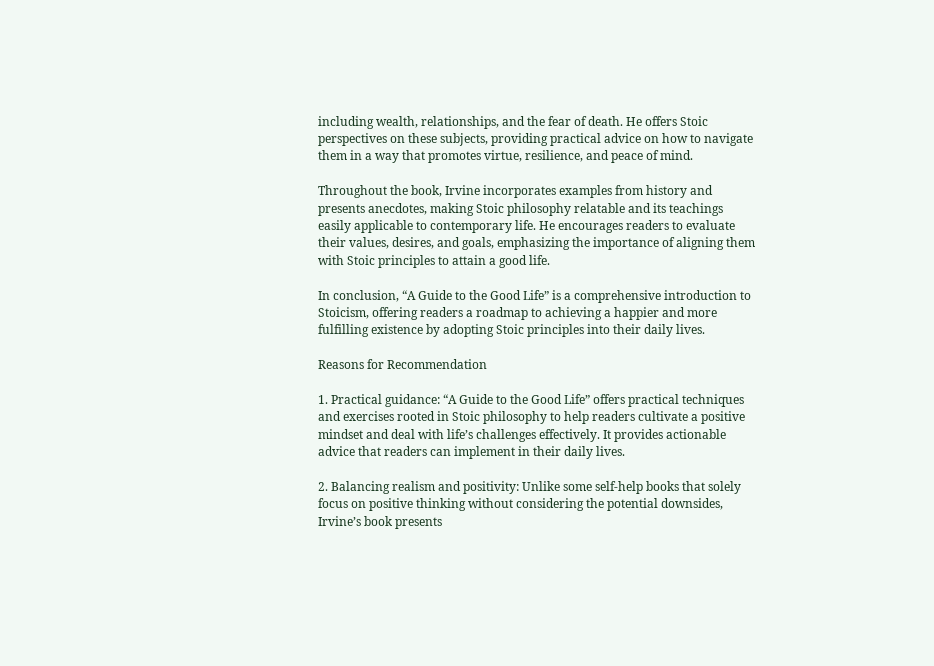including wealth, relationships, and the fear of death. He offers Stoic perspectives on these subjects, providing practical advice on how to navigate them in a way that promotes virtue, resilience, and peace of mind.

Throughout the book, Irvine incorporates examples from history and presents anecdotes, making Stoic philosophy relatable and its teachings easily applicable to contemporary life. He encourages readers to evaluate their values, desires, and goals, emphasizing the importance of aligning them with Stoic principles to attain a good life.

In conclusion, “A Guide to the Good Life” is a comprehensive introduction to Stoicism, offering readers a roadmap to achieving a happier and more fulfilling existence by adopting Stoic principles into their daily lives.

Reasons for Recommendation

1. Practical guidance: “A Guide to the Good Life” offers practical techniques and exercises rooted in Stoic philosophy to help readers cultivate a positive mindset and deal with life’s challenges effectively. It provides actionable advice that readers can implement in their daily lives.

2. Balancing realism and positivity: Unlike some self-help books that solely focus on positive thinking without considering the potential downsides, Irvine’s book presents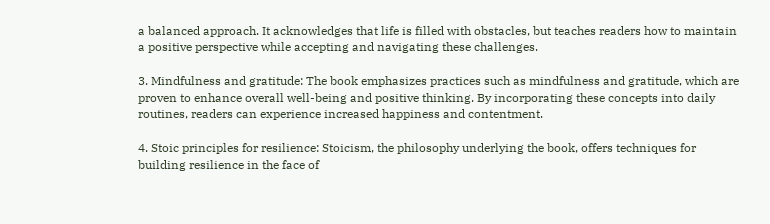a balanced approach. It acknowledges that life is filled with obstacles, but teaches readers how to maintain a positive perspective while accepting and navigating these challenges.

3. Mindfulness and gratitude: The book emphasizes practices such as mindfulness and gratitude, which are proven to enhance overall well-being and positive thinking. By incorporating these concepts into daily routines, readers can experience increased happiness and contentment.

4. Stoic principles for resilience: Stoicism, the philosophy underlying the book, offers techniques for building resilience in the face of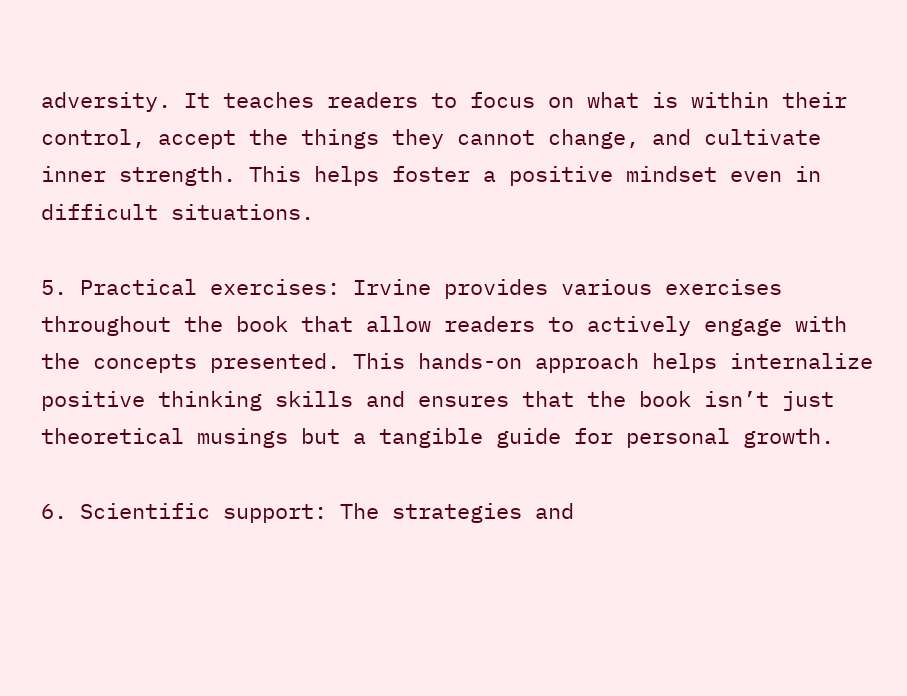adversity. It teaches readers to focus on what is within their control, accept the things they cannot change, and cultivate inner strength. This helps foster a positive mindset even in difficult situations.

5. Practical exercises: Irvine provides various exercises throughout the book that allow readers to actively engage with the concepts presented. This hands-on approach helps internalize positive thinking skills and ensures that the book isn’t just theoretical musings but a tangible guide for personal growth.

6. Scientific support: The strategies and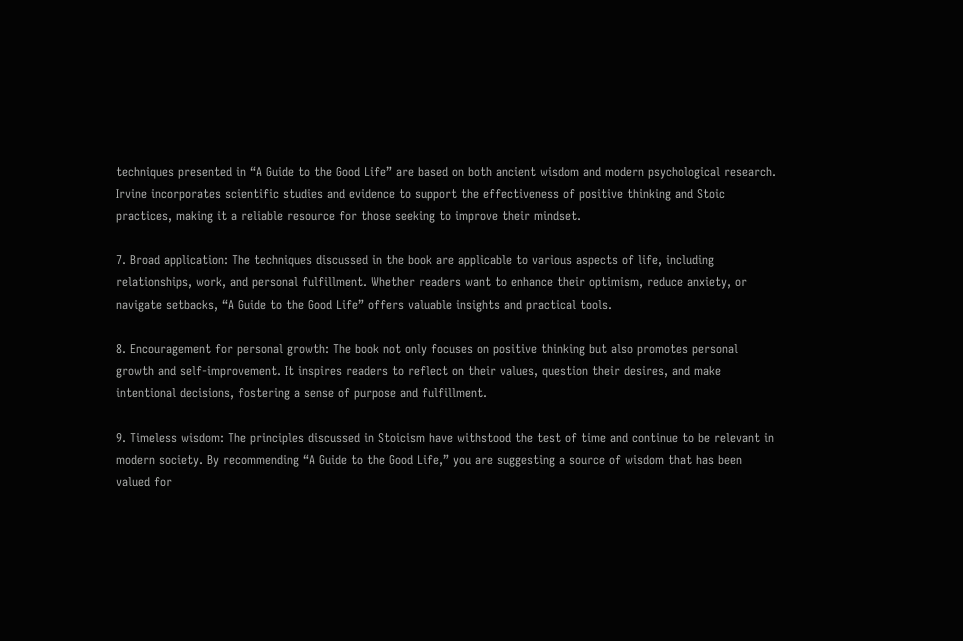techniques presented in “A Guide to the Good Life” are based on both ancient wisdom and modern psychological research. Irvine incorporates scientific studies and evidence to support the effectiveness of positive thinking and Stoic practices, making it a reliable resource for those seeking to improve their mindset.

7. Broad application: The techniques discussed in the book are applicable to various aspects of life, including relationships, work, and personal fulfillment. Whether readers want to enhance their optimism, reduce anxiety, or navigate setbacks, “A Guide to the Good Life” offers valuable insights and practical tools.

8. Encouragement for personal growth: The book not only focuses on positive thinking but also promotes personal growth and self-improvement. It inspires readers to reflect on their values, question their desires, and make intentional decisions, fostering a sense of purpose and fulfillment.

9. Timeless wisdom: The principles discussed in Stoicism have withstood the test of time and continue to be relevant in modern society. By recommending “A Guide to the Good Life,” you are suggesting a source of wisdom that has been valued for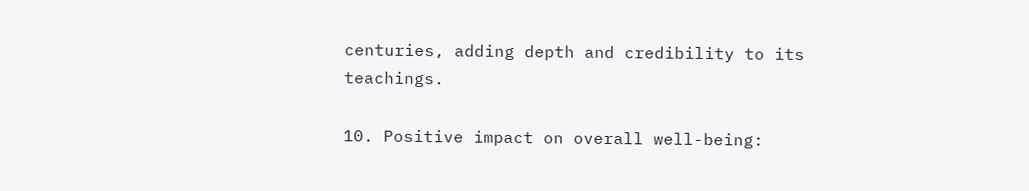centuries, adding depth and credibility to its teachings.

10. Positive impact on overall well-being: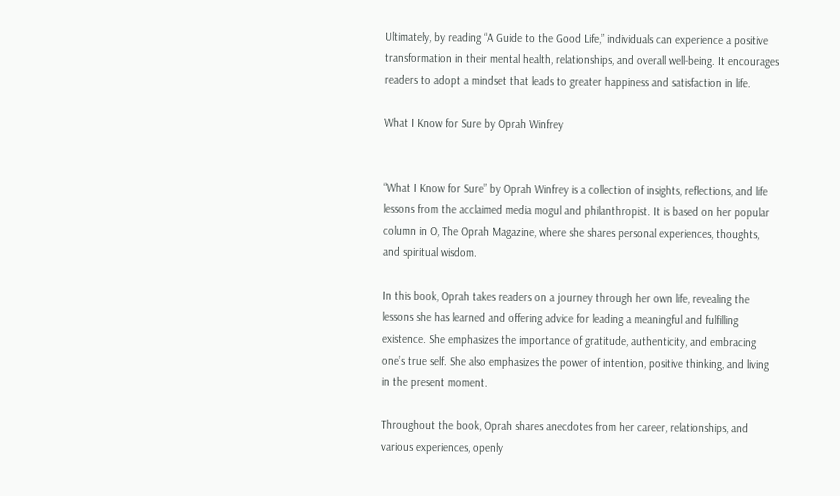Ultimately, by reading “A Guide to the Good Life,” individuals can experience a positive transformation in their mental health, relationships, and overall well-being. It encourages readers to adopt a mindset that leads to greater happiness and satisfaction in life.

What I Know for Sure by Oprah Winfrey


“What I Know for Sure” by Oprah Winfrey is a collection of insights, reflections, and life lessons from the acclaimed media mogul and philanthropist. It is based on her popular column in O, The Oprah Magazine, where she shares personal experiences, thoughts, and spiritual wisdom.

In this book, Oprah takes readers on a journey through her own life, revealing the lessons she has learned and offering advice for leading a meaningful and fulfilling existence. She emphasizes the importance of gratitude, authenticity, and embracing one’s true self. She also emphasizes the power of intention, positive thinking, and living in the present moment.

Throughout the book, Oprah shares anecdotes from her career, relationships, and various experiences, openly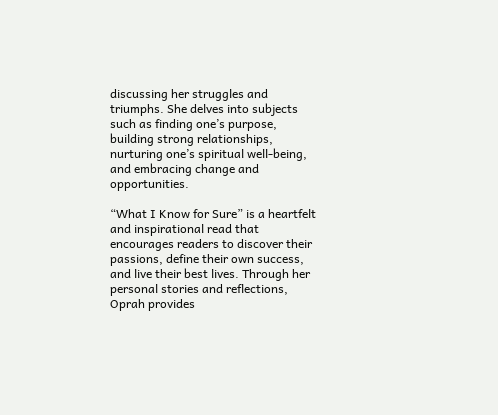discussing her struggles and triumphs. She delves into subjects such as finding one’s purpose, building strong relationships, nurturing one’s spiritual well-being, and embracing change and opportunities.

“What I Know for Sure” is a heartfelt and inspirational read that encourages readers to discover their passions, define their own success, and live their best lives. Through her personal stories and reflections, Oprah provides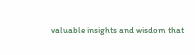valuable insights and wisdom that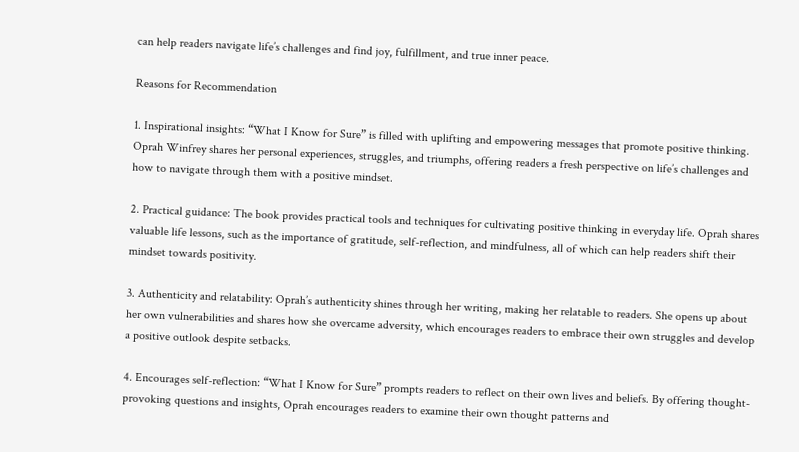can help readers navigate life’s challenges and find joy, fulfillment, and true inner peace.

Reasons for Recommendation

1. Inspirational insights: “What I Know for Sure” is filled with uplifting and empowering messages that promote positive thinking. Oprah Winfrey shares her personal experiences, struggles, and triumphs, offering readers a fresh perspective on life’s challenges and how to navigate through them with a positive mindset.

2. Practical guidance: The book provides practical tools and techniques for cultivating positive thinking in everyday life. Oprah shares valuable life lessons, such as the importance of gratitude, self-reflection, and mindfulness, all of which can help readers shift their mindset towards positivity.

3. Authenticity and relatability: Oprah’s authenticity shines through her writing, making her relatable to readers. She opens up about her own vulnerabilities and shares how she overcame adversity, which encourages readers to embrace their own struggles and develop a positive outlook despite setbacks.

4. Encourages self-reflection: “What I Know for Sure” prompts readers to reflect on their own lives and beliefs. By offering thought-provoking questions and insights, Oprah encourages readers to examine their own thought patterns and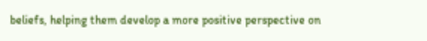beliefs, helping them develop a more positive perspective on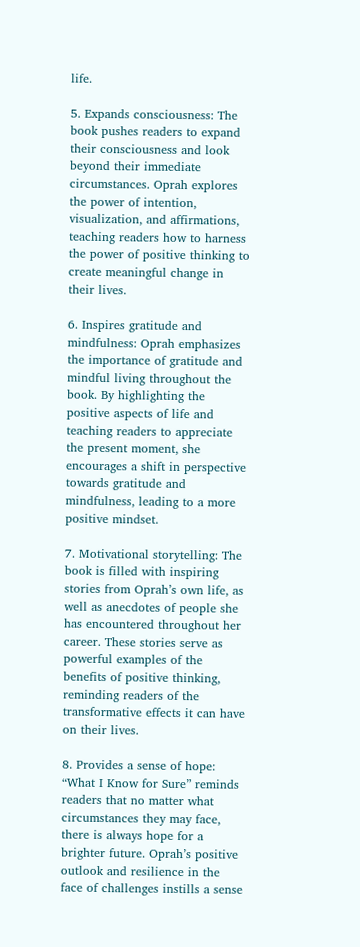life.

5. Expands consciousness: The book pushes readers to expand their consciousness and look beyond their immediate circumstances. Oprah explores the power of intention, visualization, and affirmations, teaching readers how to harness the power of positive thinking to create meaningful change in their lives.

6. Inspires gratitude and mindfulness: Oprah emphasizes the importance of gratitude and mindful living throughout the book. By highlighting the positive aspects of life and teaching readers to appreciate the present moment, she encourages a shift in perspective towards gratitude and mindfulness, leading to a more positive mindset.

7. Motivational storytelling: The book is filled with inspiring stories from Oprah’s own life, as well as anecdotes of people she has encountered throughout her career. These stories serve as powerful examples of the benefits of positive thinking, reminding readers of the transformative effects it can have on their lives.

8. Provides a sense of hope: “What I Know for Sure” reminds readers that no matter what circumstances they may face, there is always hope for a brighter future. Oprah’s positive outlook and resilience in the face of challenges instills a sense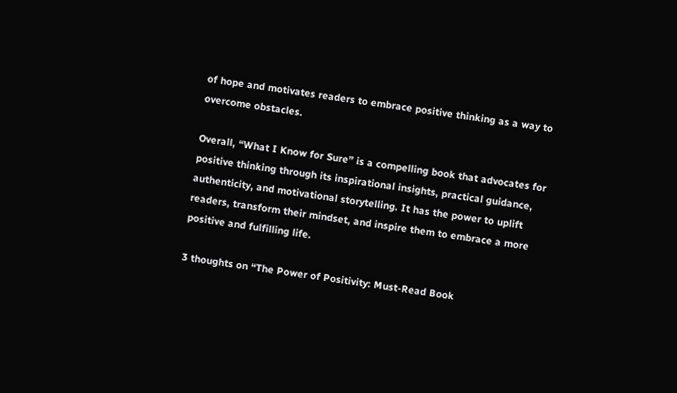of hope and motivates readers to embrace positive thinking as a way to overcome obstacles.

Overall, “What I Know for Sure” is a compelling book that advocates for positive thinking through its inspirational insights, practical guidance, authenticity, and motivational storytelling. It has the power to uplift readers, transform their mindset, and inspire them to embrace a more positive and fulfilling life.

3 thoughts on “The Power of Positivity: Must-Read Book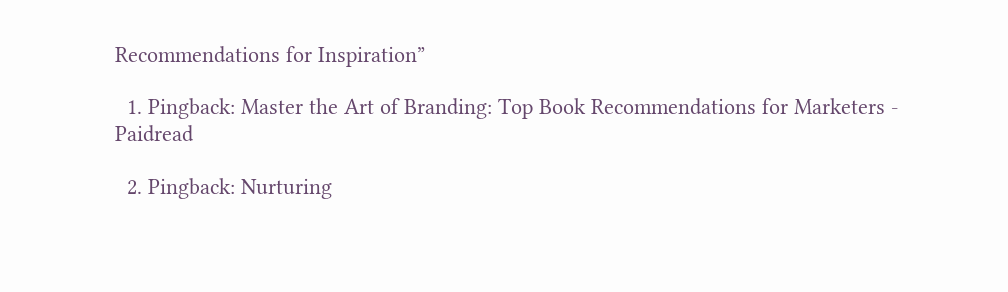Recommendations for Inspiration”

  1. Pingback: Master the Art of Branding: Top Book Recommendations for Marketers - Paidread

  2. Pingback: Nurturing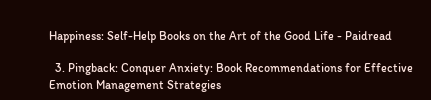Happiness: Self-Help Books on the Art of the Good Life - Paidread

  3. Pingback: Conquer Anxiety: Book Recommendations for Effective Emotion Management Strategies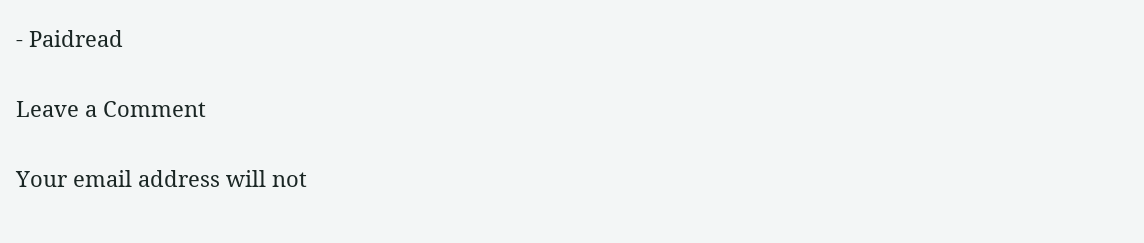- Paidread

Leave a Comment

Your email address will not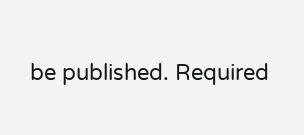be published. Required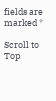fields are marked *

Scroll to Top